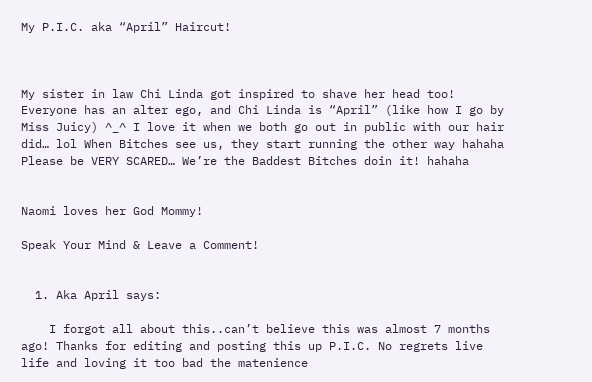My P.I.C. aka “April” Haircut!



My sister in law Chi Linda got inspired to shave her head too! Everyone has an alter ego, and Chi Linda is “April” (like how I go by Miss Juicy) ^_^ I love it when we both go out in public with our hair did… lol When Bitches see us, they start running the other way hahaha Please be VERY SCARED… We’re the Baddest Bitches doin it! hahaha


Naomi loves her God Mommy!

Speak Your Mind & Leave a Comment!


  1. Aka April says:

    I forgot all about this..can’t believe this was almost 7 months ago! Thanks for editing and posting this up P.I.C. No regrets live life and loving it too bad the matenience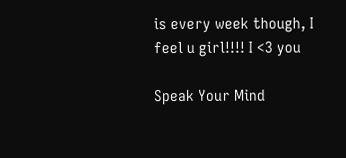is every week though, I feel u girl!!!! I <3 you

Speak Your Mind